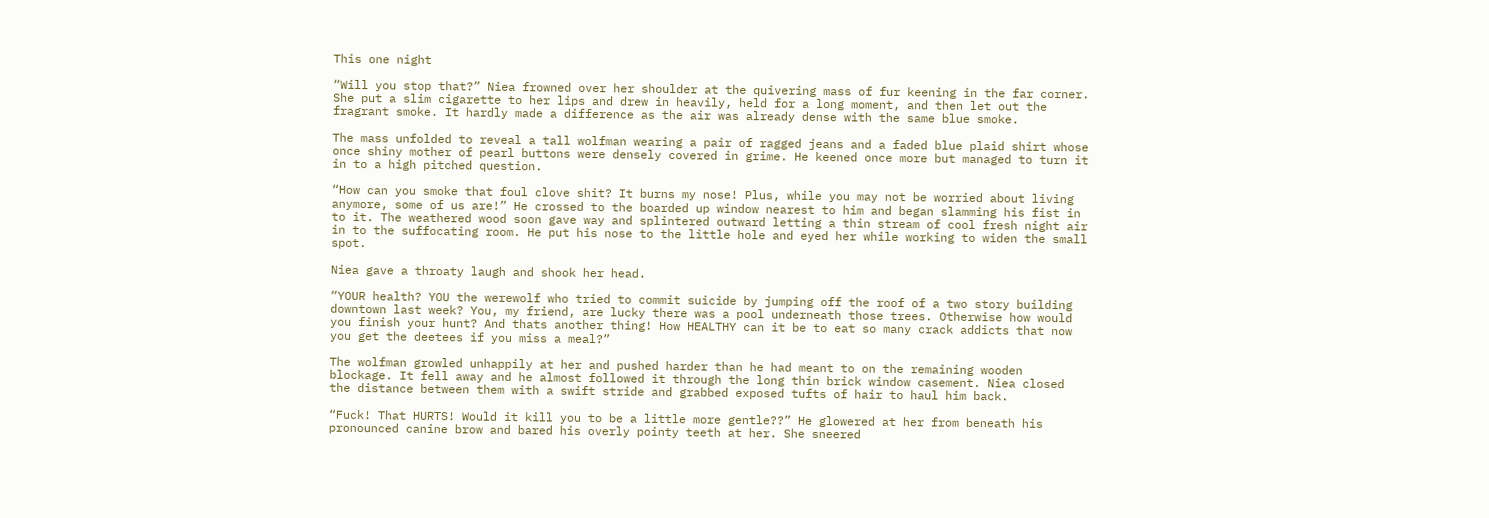This one night

“Will you stop that?” Niea frowned over her shoulder at the quivering mass of fur keening in the far corner. She put a slim cigarette to her lips and drew in heavily, held for a long moment, and then let out the fragrant smoke. It hardly made a difference as the air was already dense with the same blue smoke.

The mass unfolded to reveal a tall wolfman wearing a pair of ragged jeans and a faded blue plaid shirt whose once shiny mother of pearl buttons were densely covered in grime. He keened once more but managed to turn it in to a high pitched question.

“How can you smoke that foul clove shit? It burns my nose! Plus, while you may not be worried about living anymore, some of us are!” He crossed to the boarded up window nearest to him and began slamming his fist in to it. The weathered wood soon gave way and splintered outward letting a thin stream of cool fresh night air in to the suffocating room. He put his nose to the little hole and eyed her while working to widen the small spot.

Niea gave a throaty laugh and shook her head.

“YOUR health? YOU the werewolf who tried to commit suicide by jumping off the roof of a two story building downtown last week? You, my friend, are lucky there was a pool underneath those trees. Otherwise how would you finish your hunt? And thats another thing! How HEALTHY can it be to eat so many crack addicts that now you get the deetees if you miss a meal?”

The wolfman growled unhappily at her and pushed harder than he had meant to on the remaining wooden blockage. It fell away and he almost followed it through the long thin brick window casement. Niea closed the distance between them with a swift stride and grabbed exposed tufts of hair to haul him back.

“Fuck! That HURTS! Would it kill you to be a little more gentle??” He glowered at her from beneath his pronounced canine brow and bared his overly pointy teeth at her. She sneered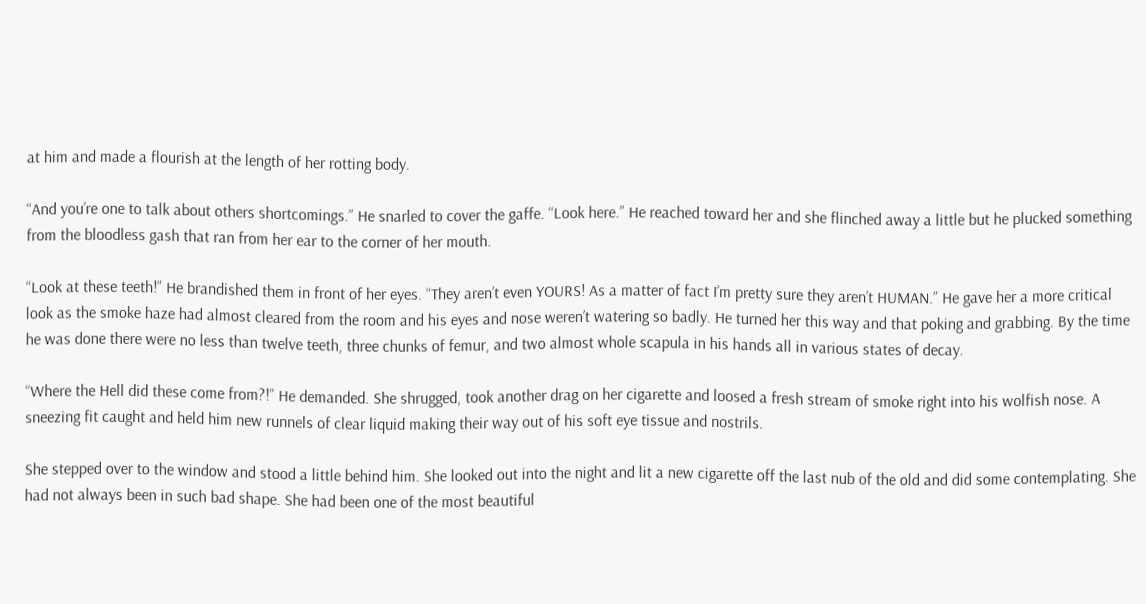at him and made a flourish at the length of her rotting body.

“And you’re one to talk about others shortcomings.” He snarled to cover the gaffe. “Look here.” He reached toward her and she flinched away a little but he plucked something from the bloodless gash that ran from her ear to the corner of her mouth.

“Look at these teeth!” He brandished them in front of her eyes. “They aren’t even YOURS! As a matter of fact I’m pretty sure they aren’t HUMAN.” He gave her a more critical look as the smoke haze had almost cleared from the room and his eyes and nose weren’t watering so badly. He turned her this way and that poking and grabbing. By the time he was done there were no less than twelve teeth, three chunks of femur, and two almost whole scapula in his hands all in various states of decay.

“Where the Hell did these come from?!” He demanded. She shrugged, took another drag on her cigarette and loosed a fresh stream of smoke right into his wolfish nose. A sneezing fit caught and held him new runnels of clear liquid making their way out of his soft eye tissue and nostrils.

She stepped over to the window and stood a little behind him. She looked out into the night and lit a new cigarette off the last nub of the old and did some contemplating. She had not always been in such bad shape. She had been one of the most beautiful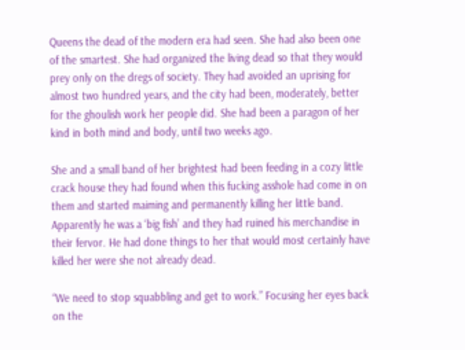Queens the dead of the modern era had seen. She had also been one of the smartest. She had organized the living dead so that they would prey only on the dregs of society. They had avoided an uprising for almost two hundred years, and the city had been, moderately, better for the ghoulish work her people did. She had been a paragon of her kind in both mind and body, until two weeks ago.

She and a small band of her brightest had been feeding in a cozy little crack house they had found when this fucking asshole had come in on them and started maiming and permanently killing her little band. Apparently he was a ‘big fish’ and they had ruined his merchandise in their fervor. He had done things to her that would most certainly have killed her were she not already dead.

“We need to stop squabbling and get to work.” Focusing her eyes back on the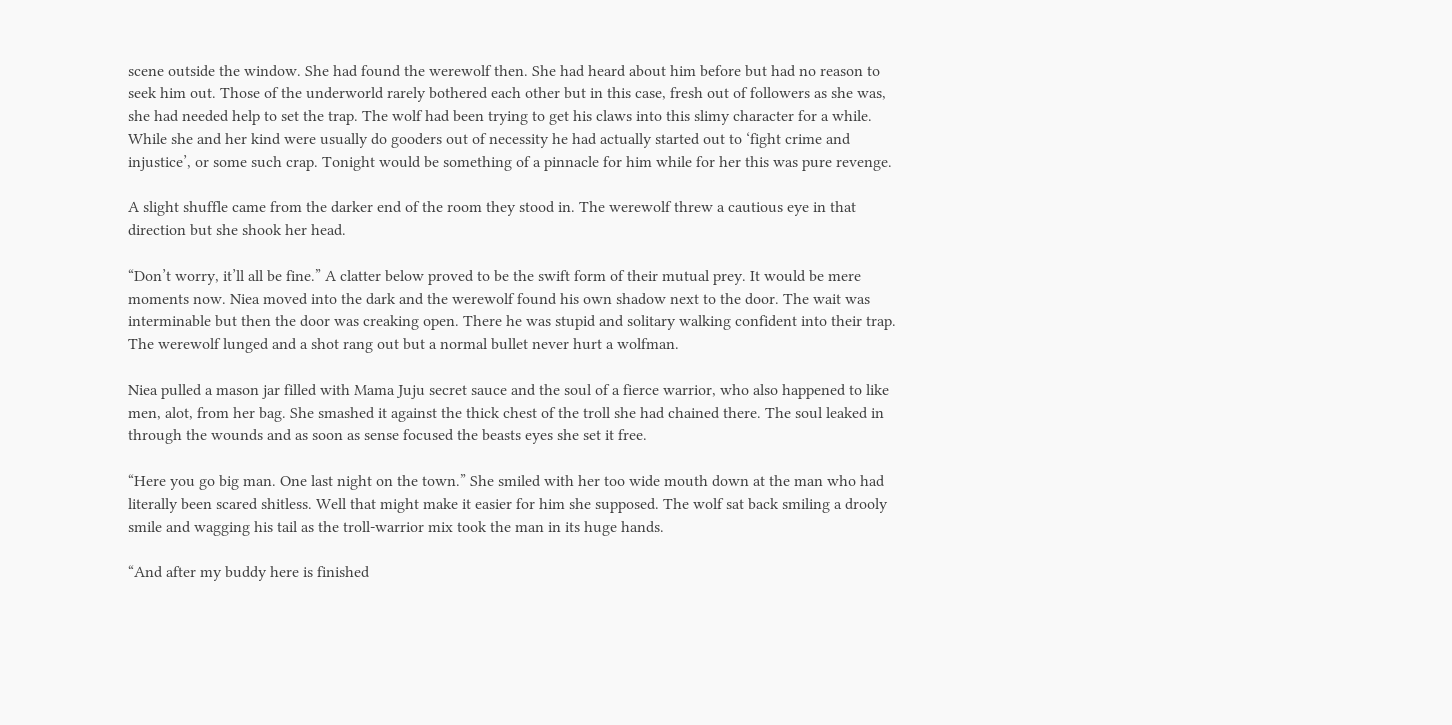scene outside the window. She had found the werewolf then. She had heard about him before but had no reason to seek him out. Those of the underworld rarely bothered each other but in this case, fresh out of followers as she was, she had needed help to set the trap. The wolf had been trying to get his claws into this slimy character for a while. While she and her kind were usually do gooders out of necessity he had actually started out to ‘fight crime and injustice’, or some such crap. Tonight would be something of a pinnacle for him while for her this was pure revenge.

A slight shuffle came from the darker end of the room they stood in. The werewolf threw a cautious eye in that direction but she shook her head.

“Don’t worry, it’ll all be fine.” A clatter below proved to be the swift form of their mutual prey. It would be mere moments now. Niea moved into the dark and the werewolf found his own shadow next to the door. The wait was interminable but then the door was creaking open. There he was stupid and solitary walking confident into their trap. The werewolf lunged and a shot rang out but a normal bullet never hurt a wolfman.

Niea pulled a mason jar filled with Mama Juju secret sauce and the soul of a fierce warrior, who also happened to like men, alot, from her bag. She smashed it against the thick chest of the troll she had chained there. The soul leaked in through the wounds and as soon as sense focused the beasts eyes she set it free.

“Here you go big man. One last night on the town.” She smiled with her too wide mouth down at the man who had literally been scared shitless. Well that might make it easier for him she supposed. The wolf sat back smiling a drooly smile and wagging his tail as the troll-warrior mix took the man in its huge hands.

“And after my buddy here is finished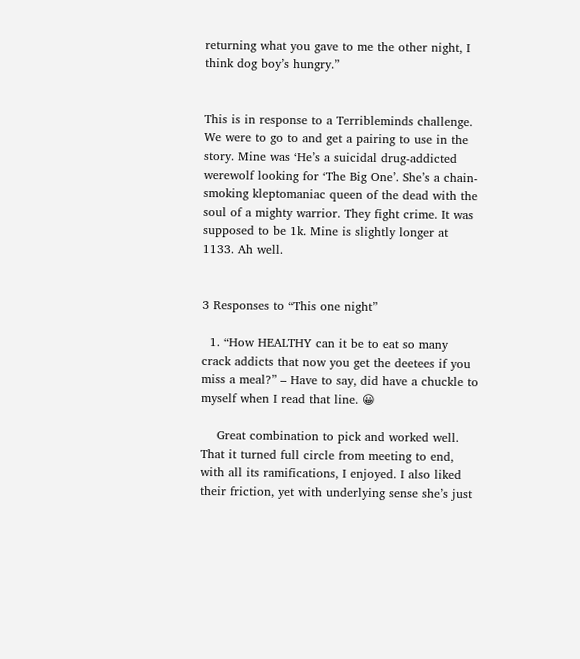returning what you gave to me the other night, I think dog boy’s hungry.”


This is in response to a Terribleminds challenge. We were to go to and get a pairing to use in the story. Mine was ‘He’s a suicidal drug-addicted werewolf looking for ‘The Big One’. She’s a chain-smoking kleptomaniac queen of the dead with the soul of a mighty warrior. They fight crime. It was supposed to be 1k. Mine is slightly longer at 1133. Ah well.


3 Responses to “This one night”

  1. “How HEALTHY can it be to eat so many crack addicts that now you get the deetees if you miss a meal?” – Have to say, did have a chuckle to myself when I read that line. 😀

    Great combination to pick and worked well. That it turned full circle from meeting to end, with all its ramifications, I enjoyed. I also liked their friction, yet with underlying sense she’s just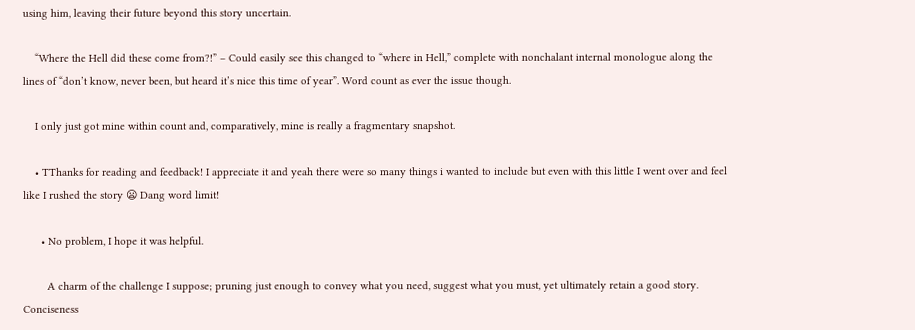using him, leaving their future beyond this story uncertain.

    “Where the Hell did these come from?!” – Could easily see this changed to “where in Hell,” complete with nonchalant internal monologue along the lines of “don’t know, never been, but heard it’s nice this time of year”. Word count as ever the issue though.

    I only just got mine within count and, comparatively, mine is really a fragmentary snapshot.

    • TThanks for reading and feedback! I appreciate it and yeah there were so many things i wanted to include but even with this little I went over and feel like I rushed the story 😦 Dang word limit!

      • No problem, I hope it was helpful.

        A charm of the challenge I suppose; pruning just enough to convey what you need, suggest what you must, yet ultimately retain a good story. Conciseness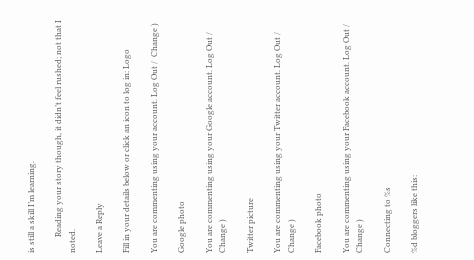is still a skill I’m learning.

        Reading your story though, it didn’t feel rushed; not that I noted.

Leave a Reply

Fill in your details below or click an icon to log in: Logo

You are commenting using your account. Log Out /  Change )

Google photo

You are commenting using your Google account. Log Out /  Change )

Twitter picture

You are commenting using your Twitter account. Log Out /  Change )

Facebook photo

You are commenting using your Facebook account. Log Out /  Change )

Connecting to %s

%d bloggers like this: